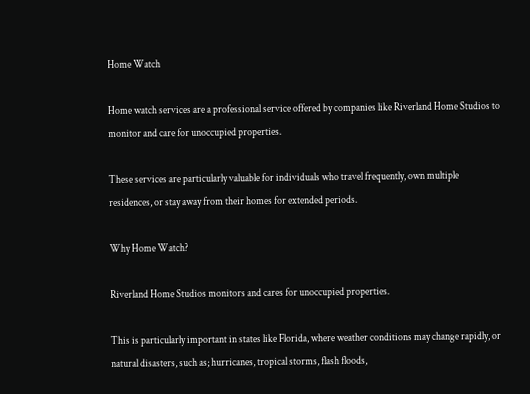Home Watch

Home watch services are a professional service offered by companies like Riverland Home Studios to monitor and care for unoccupied properties.

These services are particularly valuable for individuals who travel frequently, own multiple residences, or stay away from their homes for extended periods.

Why Home Watch?

Riverland Home Studios monitors and cares for unoccupied properties.

This is particularly important in states like Florida, where weather conditions may change rapidly, or natural disasters, such as; hurricanes, tropical storms, flash floods,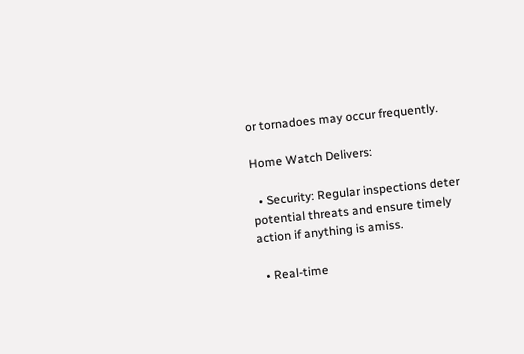or tornadoes may occur frequently.

Home Watch Delivers:

  • Security: Regular inspections deter potential threats and ensure timely action if anything is amiss.

  • Real-time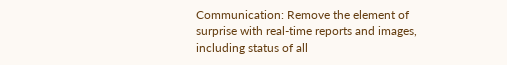Communication: Remove the element of surprise with real-time reports and images, including status of all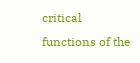critical functions of the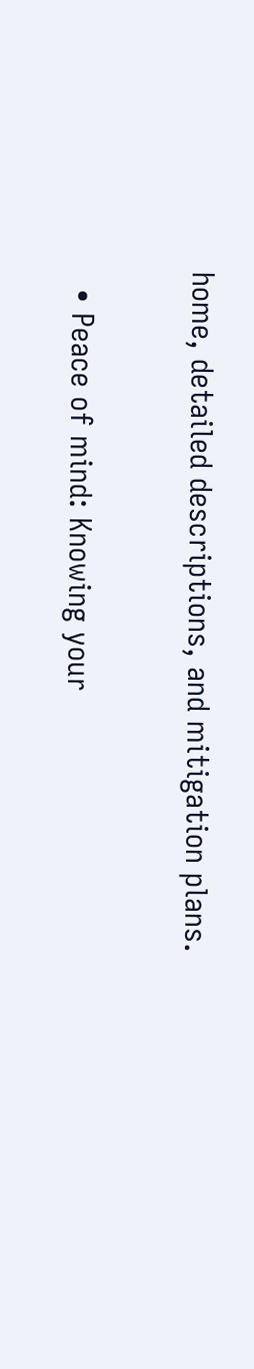home, detailed descriptions, and mitigation plans.

  • Peace of mind: Knowing your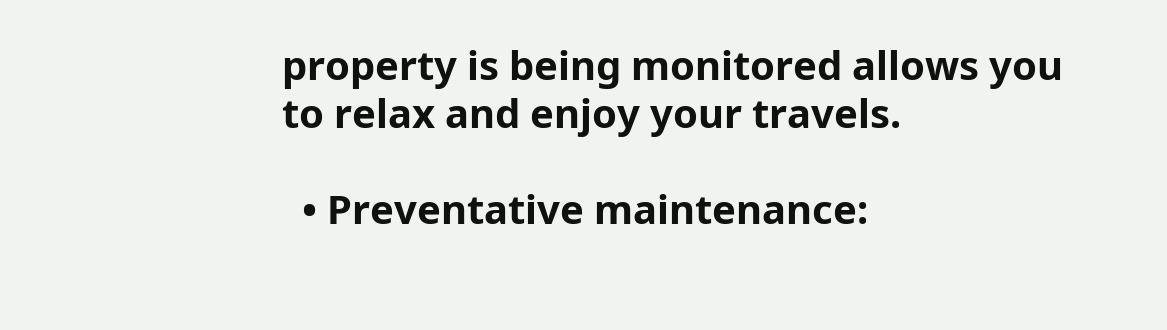property is being monitored allows you to relax and enjoy your travels.

  • Preventative maintenance: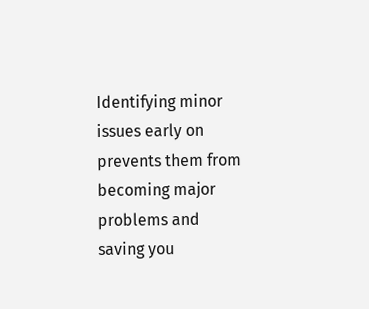Identifying minor issues early on prevents them from becoming major problems and saving you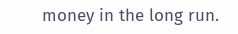money in the long run.